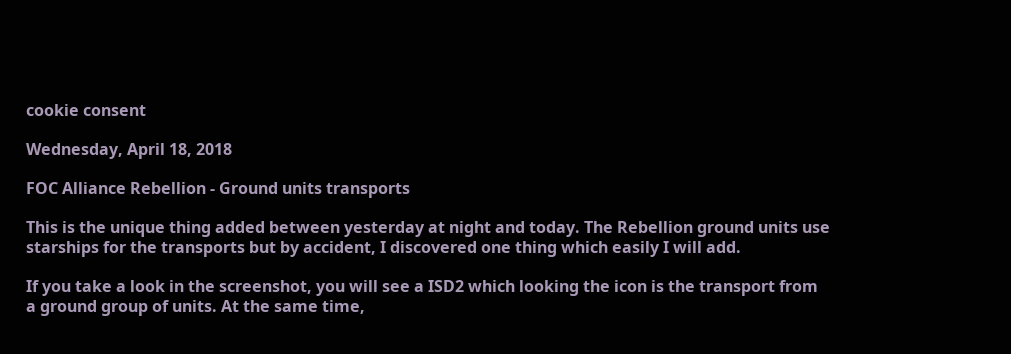cookie consent

Wednesday, April 18, 2018

FOC Alliance Rebellion - Ground units transports

This is the unique thing added between yesterday at night and today. The Rebellion ground units use starships for the transports but by accident, I discovered one thing which easily I will add.

If you take a look in the screenshot, you will see a ISD2 which looking the icon is the transport from a ground group of units. At the same time,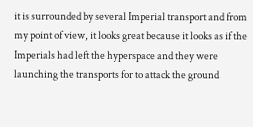it is surrounded by several Imperial transport and from my point of view, it looks great because it looks as if the Imperials had left the hyperspace and they were launching the transports for to attack the ground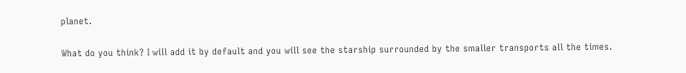planet.

What do you think? I will add it by default and you will see the starship surrounded by the smaller transports all the times.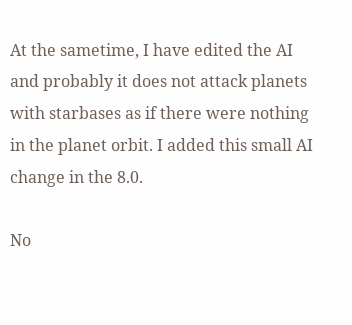At the sametime, I have edited the AI and probably it does not attack planets with starbases as if there were nothing in the planet orbit. I added this small AI change in the 8.0.

No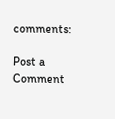comments:

Post a Comment